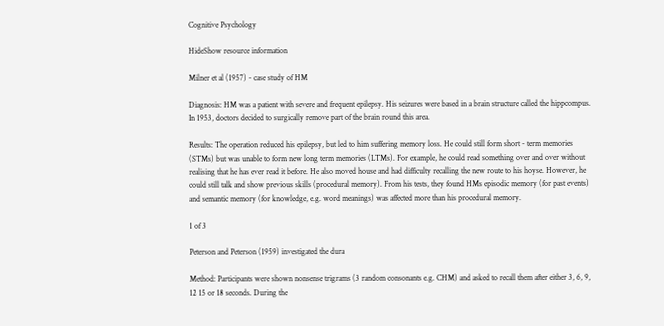Cognitive Psychology

HideShow resource information

Milner et al (1957) - case study of HM

Diagnosis: HM was a patient with severe and frequent epilepsy. His seizures were based in a brain structure called the hippcompus. In 1953, doctors decided to surgically remove part of the brain round this area.

Results: The operation reduced his epilepsy, but led to him suffering memory loss. He could still form short - term memories (STMs) but was unable to form new long term memories (LTMs). For example, he could read something over and over without realising that he has ever read it before. He also moved house and had difficulty recalling the new route to his hoyse. However, he could still talk and show previous skills (procedural memory). From his tests, they found HMs episodic memory (for past events) and semantic memory (for knowledge, e.g. word meanings) was affected more than his procedural memory.

1 of 3

Peterson and Peterson (1959) investigated the dura

Method: Participants were shown nonsense trigrams (3 random consonants e.g. CHM) and asked to recall them after either 3, 6, 9, 12 15 or 18 seconds. During the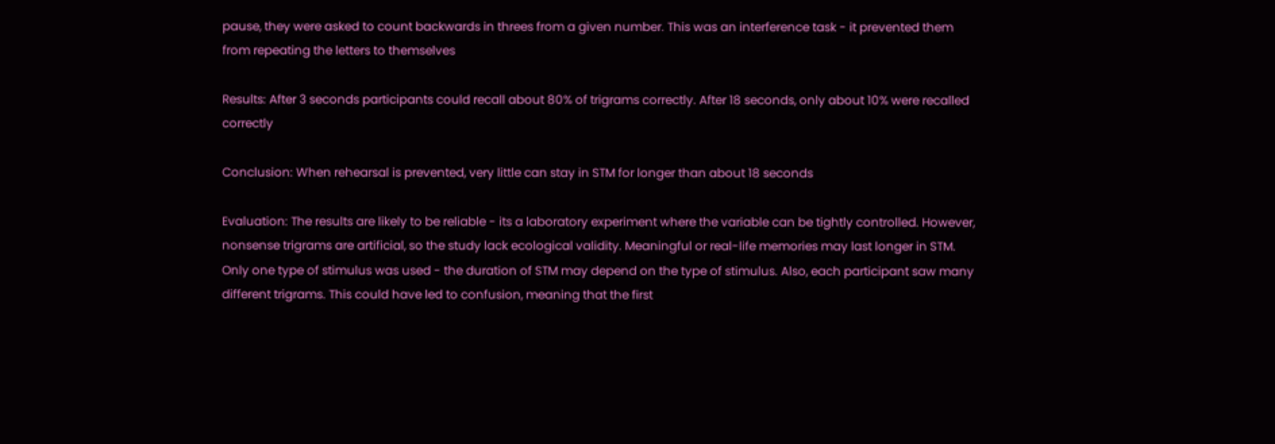pause, they were asked to count backwards in threes from a given number. This was an interference task - it prevented them from repeating the letters to themselves

Results: After 3 seconds participants could recall about 80% of trigrams correctly. After 18 seconds, only about 10% were recalled correctly

Conclusion: When rehearsal is prevented, very little can stay in STM for longer than about 18 seconds

Evaluation: The results are likely to be reliable - its a laboratory experiment where the variable can be tightly controlled. However, nonsense trigrams are artificial, so the study lack ecological validity. Meaningful or real-life memories may last longer in STM. Only one type of stimulus was used - the duration of STM may depend on the type of stimulus. Also, each participant saw many different trigrams. This could have led to confusion, meaning that the first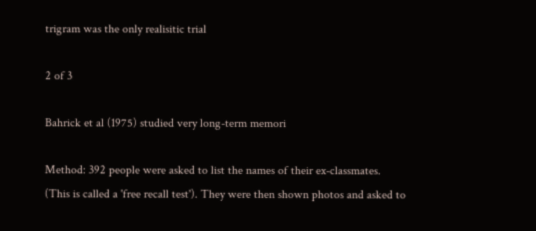trigram was the only realisitic trial

2 of 3

Bahrick et al (1975) studied very long-term memori

Method: 392 people were asked to list the names of their ex-classmates. (This is called a 'free recall test'). They were then shown photos and asked to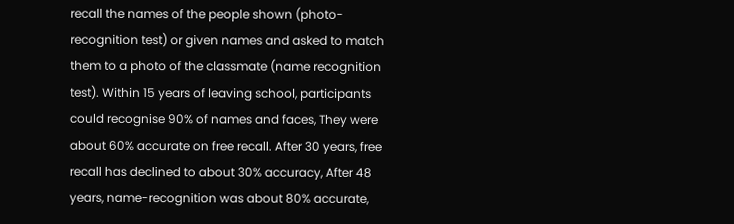recall the names of the people shown (photo-recognition test) or given names and asked to match them to a photo of the classmate (name recognition test). Within 15 years of leaving school, participants could recognise 90% of names and faces, They were about 60% accurate on free recall. After 30 years, free recall has declined to about 30% accuracy, After 48 years, name-recognition was about 80% accurate,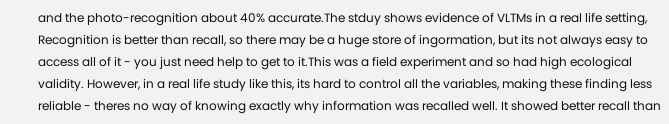and the photo-recognition about 40% accurate.The stduy shows evidence of VLTMs in a real life setting, Recognition is better than recall, so there may be a huge store of ingormation, but its not always easy to access all of it - you just need help to get to it.This was a field experiment and so had high ecological validity. However, in a real life study like this, its hard to control all the variables, making these finding less reliable - theres no way of knowing exactly why information was recalled well. It showed better recall than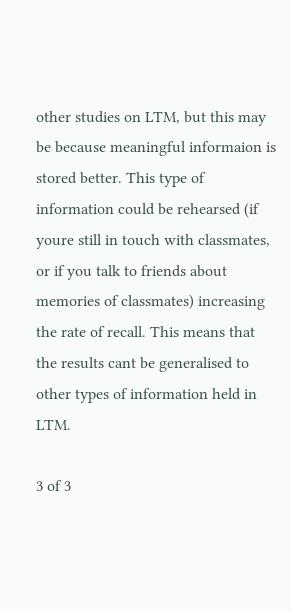other studies on LTM, but this may be because meaningful informaion is stored better. This type of information could be rehearsed (if youre still in touch with classmates, or if you talk to friends about memories of classmates) increasing the rate of recall. This means that the results cant be generalised to other types of information held in LTM.

3 of 3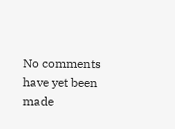No comments have yet been made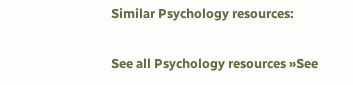Similar Psychology resources:

See all Psychology resources »See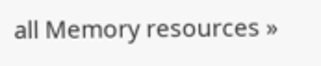all Memory resources »